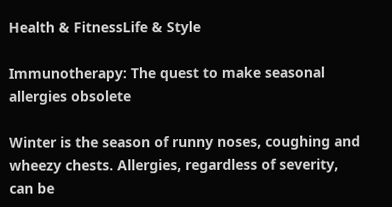Health & FitnessLife & Style

Immunotherapy: The quest to make seasonal allergies obsolete

Winter is the season of runny noses, coughing and wheezy chests. Allergies, regardless of severity, can be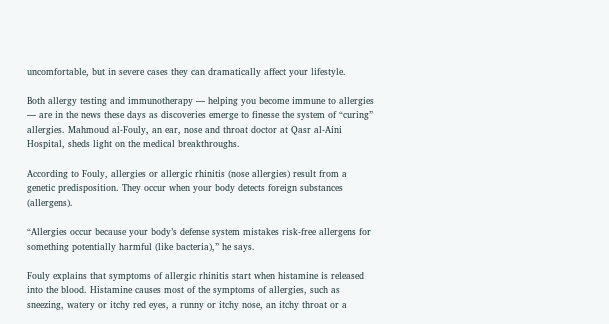uncomfortable, but in severe cases they can dramatically affect your lifestyle.

Both allergy testing and immunotherapy — helping you become immune to allergies — are in the news these days as discoveries emerge to finesse the system of “curing” allergies. Mahmoud al-Fouly, an ear, nose and throat doctor at Qasr al-Aini Hospital, sheds light on the medical breakthroughs.

According to Fouly, allergies or allergic rhinitis (nose allergies) result from a genetic predisposition. They occur when your body detects foreign substances (allergens).

“Allergies occur because your body’s defense system mistakes risk-free allergens for something potentially harmful (like bacteria),” he says.

Fouly explains that symptoms of allergic rhinitis start when histamine is released into the blood. Histamine causes most of the symptoms of allergies, such as sneezing, watery or itchy red eyes, a runny or itchy nose, an itchy throat or a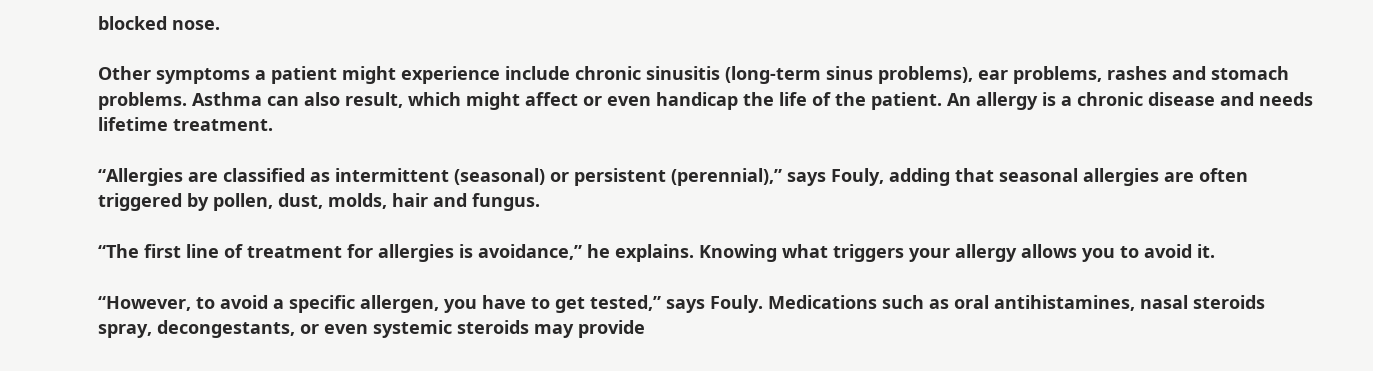blocked nose.

Other symptoms a patient might experience include chronic sinusitis (long-term sinus problems), ear problems, rashes and stomach problems. Asthma can also result, which might affect or even handicap the life of the patient. An allergy is a chronic disease and needs lifetime treatment.

“Allergies are classified as intermittent (seasonal) or persistent (perennial),” says Fouly, adding that seasonal allergies are often triggered by pollen, dust, molds, hair and fungus.

“The first line of treatment for allergies is avoidance,” he explains. Knowing what triggers your allergy allows you to avoid it.

“However, to avoid a specific allergen, you have to get tested,” says Fouly. Medications such as oral antihistamines, nasal steroids spray, decongestants, or even systemic steroids may provide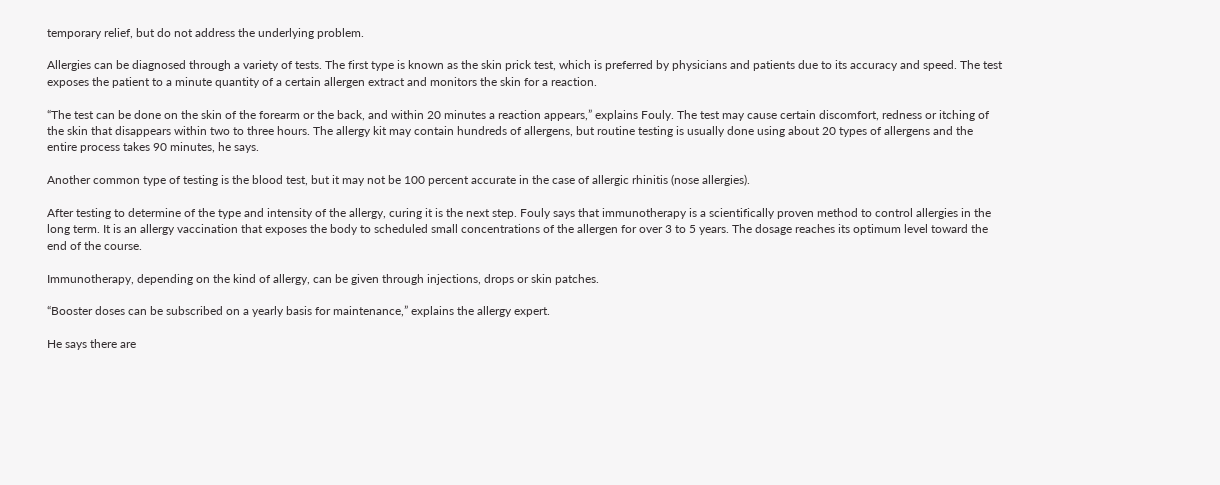temporary relief, but do not address the underlying problem.

Allergies can be diagnosed through a variety of tests. The first type is known as the skin prick test, which is preferred by physicians and patients due to its accuracy and speed. The test exposes the patient to a minute quantity of a certain allergen extract and monitors the skin for a reaction.

“The test can be done on the skin of the forearm or the back, and within 20 minutes a reaction appears,” explains Fouly. The test may cause certain discomfort, redness or itching of the skin that disappears within two to three hours. The allergy kit may contain hundreds of allergens, but routine testing is usually done using about 20 types of allergens and the entire process takes 90 minutes, he says.

Another common type of testing is the blood test, but it may not be 100 percent accurate in the case of allergic rhinitis (nose allergies).

After testing to determine of the type and intensity of the allergy, curing it is the next step. Fouly says that immunotherapy is a scientifically proven method to control allergies in the long term. It is an allergy vaccination that exposes the body to scheduled small concentrations of the allergen for over 3 to 5 years. The dosage reaches its optimum level toward the end of the course.

Immunotherapy, depending on the kind of allergy, can be given through injections, drops or skin patches.

“Booster doses can be subscribed on a yearly basis for maintenance,” explains the allergy expert.

He says there are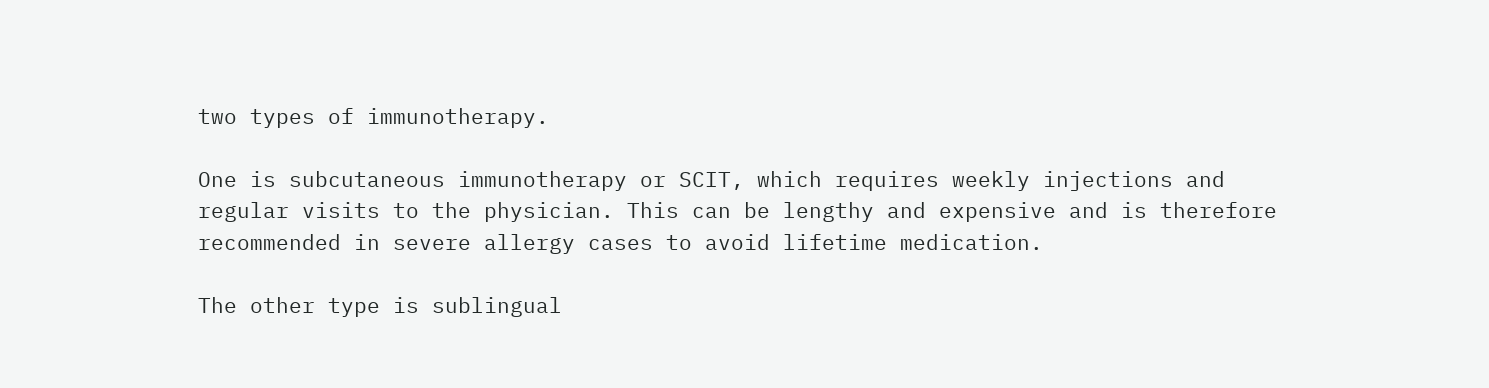two types of immunotherapy.

One is subcutaneous immunotherapy or SCIT, which requires weekly injections and regular visits to the physician. This can be lengthy and expensive and is therefore recommended in severe allergy cases to avoid lifetime medication.

The other type is sublingual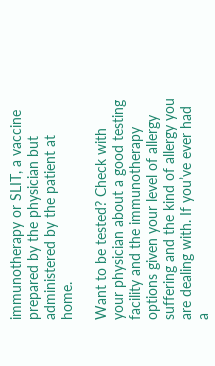immunotherapy or SLIT, a vaccine prepared by the physician but administered by the patient at home.

Want to be tested? Check with your physician about a good testing facility and the immunotherapy options given your level of allergy suffering and the kind of allergy you are dealing with. If you’ve ever had a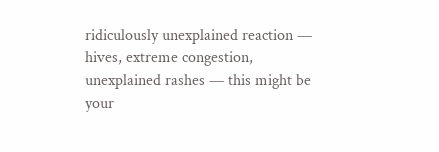ridiculously unexplained reaction — hives, extreme congestion, unexplained rashes — this might be your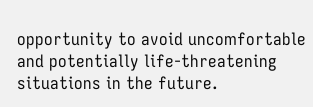opportunity to avoid uncomfortable and potentially life-threatening situations in the future.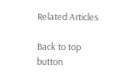Related Articles

Back to top button